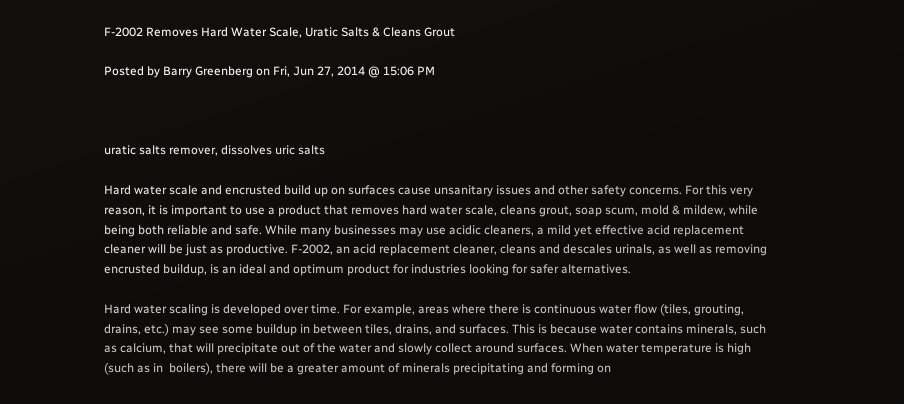F-2002 Removes Hard Water Scale, Uratic Salts & Cleans Grout

Posted by Barry Greenberg on Fri, Jun 27, 2014 @ 15:06 PM



uratic salts remover, dissolves uric salts

Hard water scale and encrusted build up on surfaces cause unsanitary issues and other safety concerns. For this very reason, it is important to use a product that removes hard water scale, cleans grout, soap scum, mold & mildew, while being both reliable and safe. While many businesses may use acidic cleaners, a mild yet effective acid replacement cleaner will be just as productive. F-2002, an acid replacement cleaner, cleans and descales urinals, as well as removing encrusted buildup, is an ideal and optimum product for industries looking for safer alternatives.

Hard water scaling is developed over time. For example, areas where there is continuous water flow (tiles, grouting, drains, etc.) may see some buildup in between tiles, drains, and surfaces. This is because water contains minerals, such as calcium, that will precipitate out of the water and slowly collect around surfaces. When water temperature is high (such as in  boilers), there will be a greater amount of minerals precipitating and forming on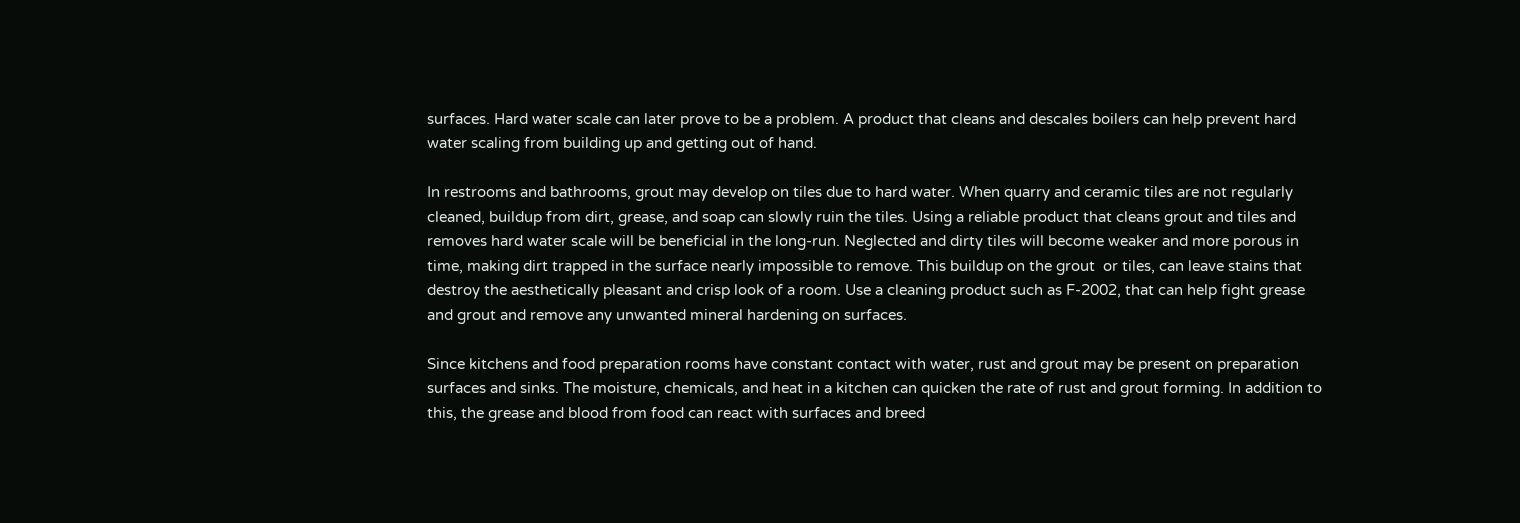surfaces. Hard water scale can later prove to be a problem. A product that cleans and descales boilers can help prevent hard water scaling from building up and getting out of hand.

In restrooms and bathrooms, grout may develop on tiles due to hard water. When quarry and ceramic tiles are not regularly cleaned, buildup from dirt, grease, and soap can slowly ruin the tiles. Using a reliable product that cleans grout and tiles and removes hard water scale will be beneficial in the long-run. Neglected and dirty tiles will become weaker and more porous in time, making dirt trapped in the surface nearly impossible to remove. This buildup on the grout  or tiles, can leave stains that destroy the aesthetically pleasant and crisp look of a room. Use a cleaning product such as F-2002, that can help fight grease and grout and remove any unwanted mineral hardening on surfaces.

Since kitchens and food preparation rooms have constant contact with water, rust and grout may be present on preparation surfaces and sinks. The moisture, chemicals, and heat in a kitchen can quicken the rate of rust and grout forming. In addition to this, the grease and blood from food can react with surfaces and breed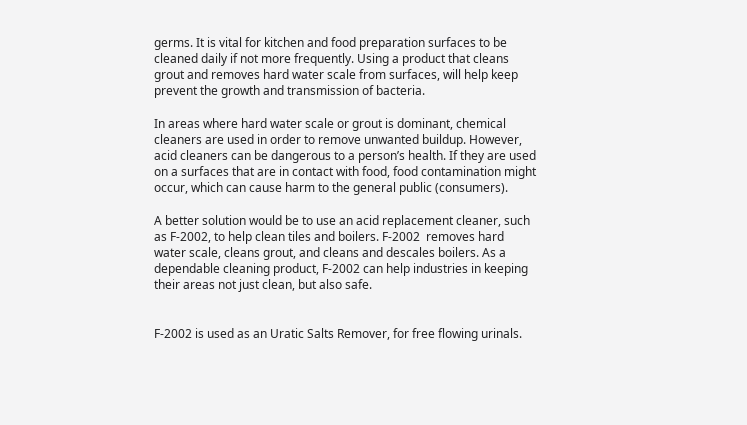germs. It is vital for kitchen and food preparation surfaces to be cleaned daily if not more frequently. Using a product that cleans grout and removes hard water scale from surfaces, will help keep prevent the growth and transmission of bacteria.

In areas where hard water scale or grout is dominant, chemical cleaners are used in order to remove unwanted buildup. However, acid cleaners can be dangerous to a person’s health. If they are used on a surfaces that are in contact with food, food contamination might occur, which can cause harm to the general public (consumers).

A better solution would be to use an acid replacement cleaner, such as F-2002, to help clean tiles and boilers. F-2002  removes hard water scale, cleans grout, and cleans and descales boilers. As a dependable cleaning product, F-2002 can help industries in keeping their areas not just clean, but also safe.


F-2002 is used as an Uratic Salts Remover, for free flowing urinals.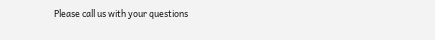Please call us with your questions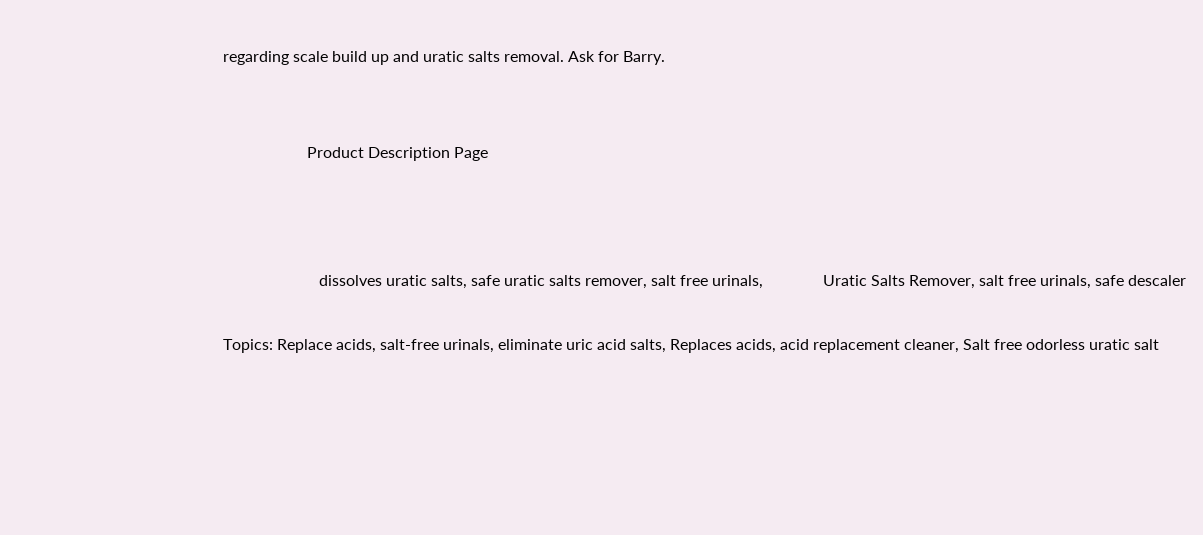regarding scale build up and uratic salts removal. Ask for Barry.


                     Product Description Page



                        dissolves uratic salts, safe uratic salts remover, salt free urinals,               Uratic Salts Remover, salt free urinals, safe descaler

Topics: Replace acids, salt-free urinals, eliminate uric acid salts, Replaces acids, acid replacement cleaner, Salt free odorless uratic salt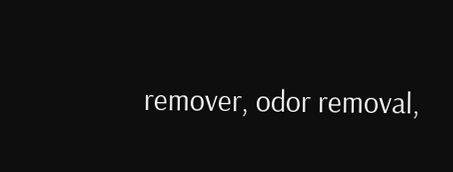remover, odor removal,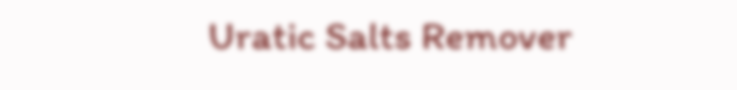Uratic Salts Remover